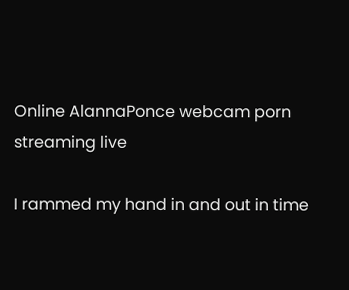Online AlannaPonce webcam porn streaming live

I rammed my hand in and out in time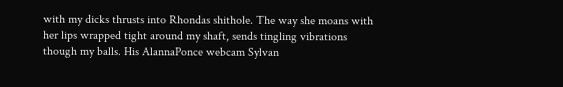with my dicks thrusts into Rhondas shithole. The way she moans with her lips wrapped tight around my shaft, sends tingling vibrations though my balls. His AlannaPonce webcam Sylvan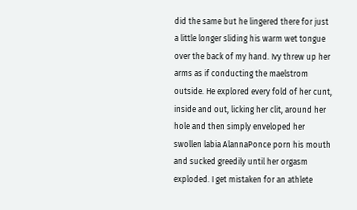did the same but he lingered there for just a little longer sliding his warm wet tongue over the back of my hand. Ivy threw up her arms as if conducting the maelstrom outside. He explored every fold of her cunt, inside and out, licking her clit, around her hole and then simply enveloped her swollen labia AlannaPonce porn his mouth and sucked greedily until her orgasm exploded. I get mistaken for an athlete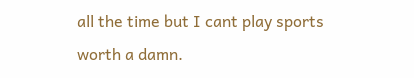all the time but I cant play sports worth a damn.